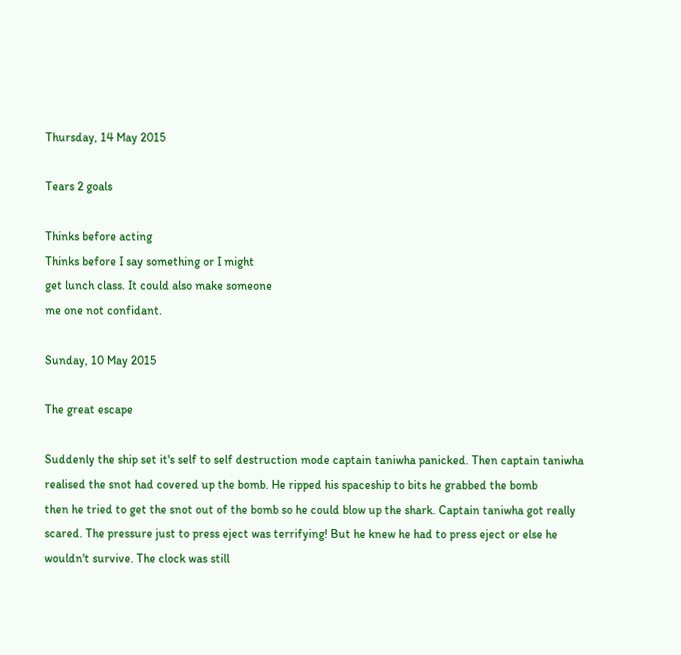Thursday, 14 May 2015

Tears 2 goals

Thinks before acting
Thinks before I say something or I might
get lunch class. It could also make someone
me one not confidant.

Sunday, 10 May 2015

The great escape

Suddenly the ship set it's self to self destruction mode captain taniwha panicked. Then captain taniwha
realised the snot had covered up the bomb. He ripped his spaceship to bits he grabbed the bomb
then he tried to get the snot out of the bomb so he could blow up the shark. Captain taniwha got really scared. The pressure just to press eject was terrifying! But he knew he had to press eject or else he wouldn't survive. The clock was still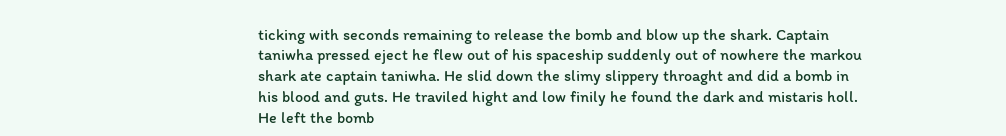ticking with seconds remaining to release the bomb and blow up the shark. Captain taniwha pressed eject he flew out of his spaceship suddenly out of nowhere the markou shark ate captain taniwha. He slid down the slimy slippery throaght and did a bomb in his blood and guts. He traviled hight and low finily he found the dark and mistaris holl. He left the bomb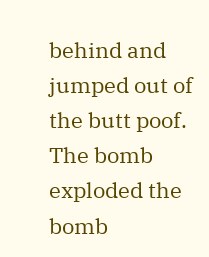behind and jumped out of the butt poof. The bomb exploded the bomb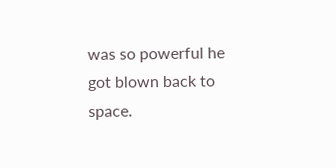was so powerful he got blown back to space.